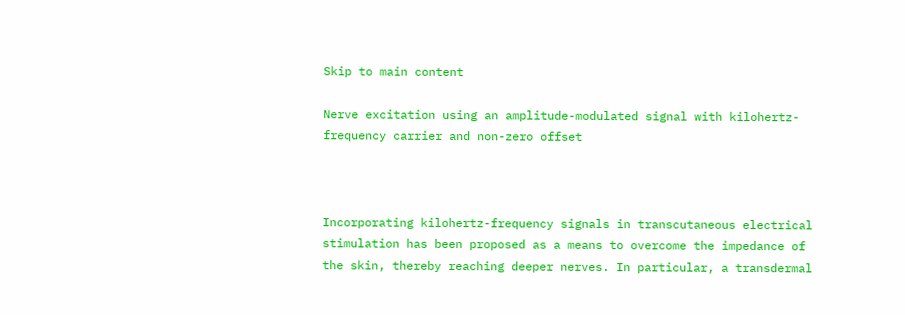Skip to main content

Nerve excitation using an amplitude-modulated signal with kilohertz-frequency carrier and non-zero offset



Incorporating kilohertz-frequency signals in transcutaneous electrical stimulation has been proposed as a means to overcome the impedance of the skin, thereby reaching deeper nerves. In particular, a transdermal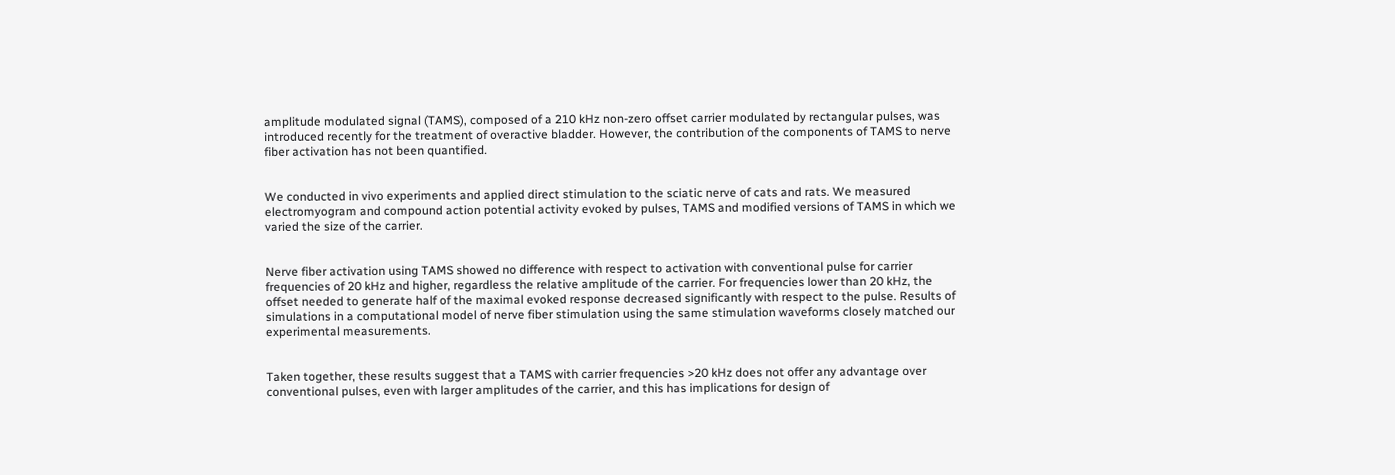amplitude modulated signal (TAMS), composed of a 210 kHz non-zero offset carrier modulated by rectangular pulses, was introduced recently for the treatment of overactive bladder. However, the contribution of the components of TAMS to nerve fiber activation has not been quantified.


We conducted in vivo experiments and applied direct stimulation to the sciatic nerve of cats and rats. We measured electromyogram and compound action potential activity evoked by pulses, TAMS and modified versions of TAMS in which we varied the size of the carrier.


Nerve fiber activation using TAMS showed no difference with respect to activation with conventional pulse for carrier frequencies of 20 kHz and higher, regardless the relative amplitude of the carrier. For frequencies lower than 20 kHz, the offset needed to generate half of the maximal evoked response decreased significantly with respect to the pulse. Results of simulations in a computational model of nerve fiber stimulation using the same stimulation waveforms closely matched our experimental measurements.


Taken together, these results suggest that a TAMS with carrier frequencies >20 kHz does not offer any advantage over conventional pulses, even with larger amplitudes of the carrier, and this has implications for design of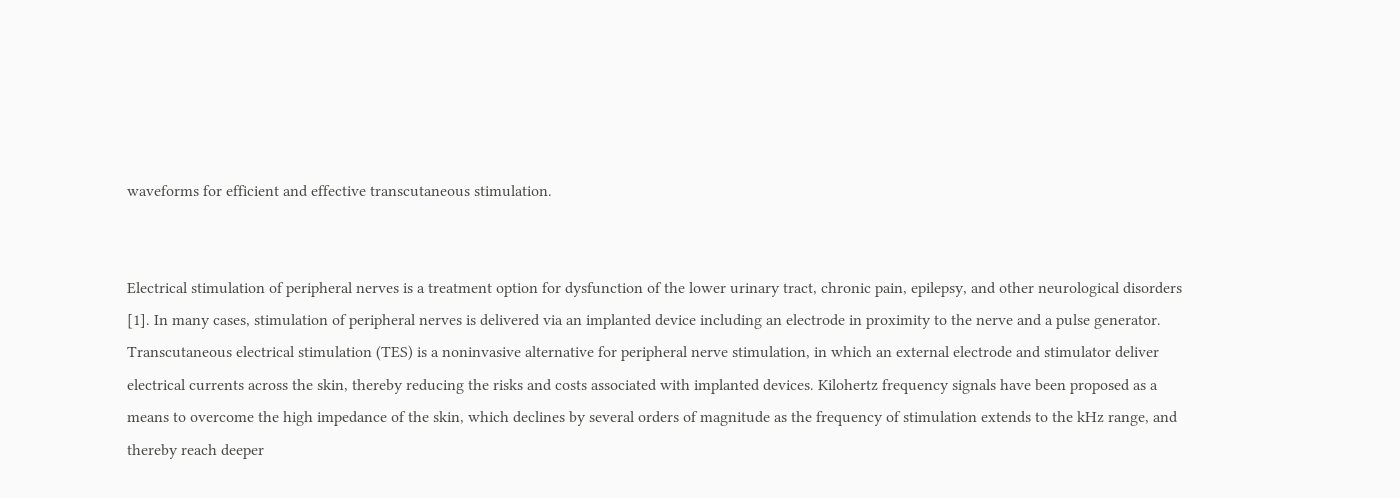waveforms for efficient and effective transcutaneous stimulation.


Electrical stimulation of peripheral nerves is a treatment option for dysfunction of the lower urinary tract, chronic pain, epilepsy, and other neurological disorders [1]. In many cases, stimulation of peripheral nerves is delivered via an implanted device including an electrode in proximity to the nerve and a pulse generator. Transcutaneous electrical stimulation (TES) is a noninvasive alternative for peripheral nerve stimulation, in which an external electrode and stimulator deliver electrical currents across the skin, thereby reducing the risks and costs associated with implanted devices. Kilohertz frequency signals have been proposed as a means to overcome the high impedance of the skin, which declines by several orders of magnitude as the frequency of stimulation extends to the kHz range, and thereby reach deeper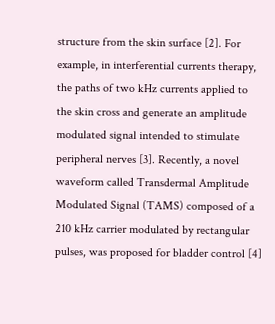structure from the skin surface [2]. For example, in interferential currents therapy, the paths of two kHz currents applied to the skin cross and generate an amplitude modulated signal intended to stimulate peripheral nerves [3]. Recently, a novel waveform called Transdermal Amplitude Modulated Signal (TAMS) composed of a 210 kHz carrier modulated by rectangular pulses, was proposed for bladder control [4]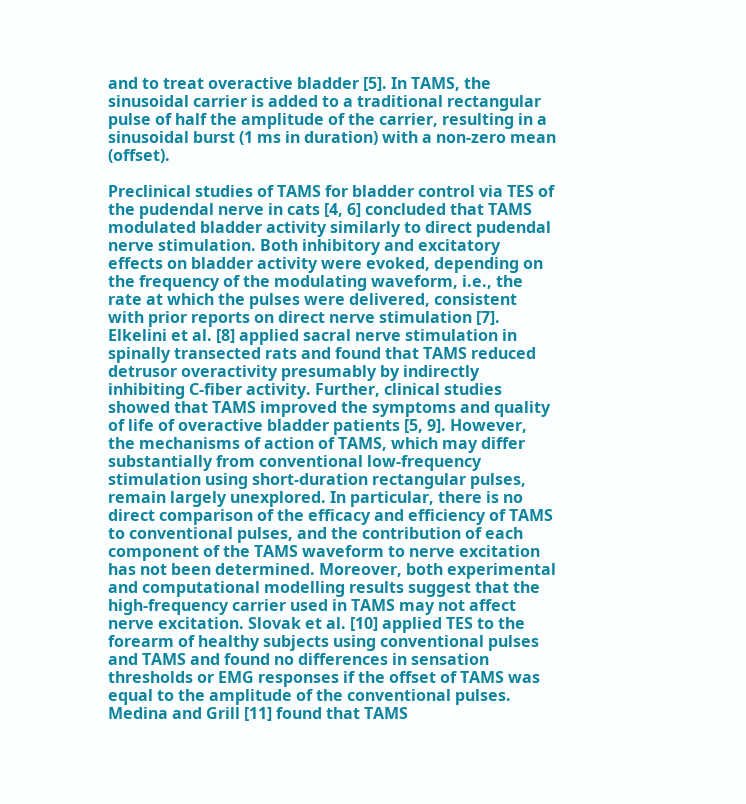and to treat overactive bladder [5]. In TAMS, the sinusoidal carrier is added to a traditional rectangular pulse of half the amplitude of the carrier, resulting in a sinusoidal burst (1 ms in duration) with a non-zero mean (offset).

Preclinical studies of TAMS for bladder control via TES of the pudendal nerve in cats [4, 6] concluded that TAMS modulated bladder activity similarly to direct pudendal nerve stimulation. Both inhibitory and excitatory effects on bladder activity were evoked, depending on the frequency of the modulating waveform, i.e., the rate at which the pulses were delivered, consistent with prior reports on direct nerve stimulation [7]. Elkelini et al. [8] applied sacral nerve stimulation in spinally transected rats and found that TAMS reduced detrusor overactivity presumably by indirectly inhibiting C-fiber activity. Further, clinical studies showed that TAMS improved the symptoms and quality of life of overactive bladder patients [5, 9]. However, the mechanisms of action of TAMS, which may differ substantially from conventional low-frequency stimulation using short-duration rectangular pulses, remain largely unexplored. In particular, there is no direct comparison of the efficacy and efficiency of TAMS to conventional pulses, and the contribution of each component of the TAMS waveform to nerve excitation has not been determined. Moreover, both experimental and computational modelling results suggest that the high-frequency carrier used in TAMS may not affect nerve excitation. Slovak et al. [10] applied TES to the forearm of healthy subjects using conventional pulses and TAMS and found no differences in sensation thresholds or EMG responses if the offset of TAMS was equal to the amplitude of the conventional pulses. Medina and Grill [11] found that TAMS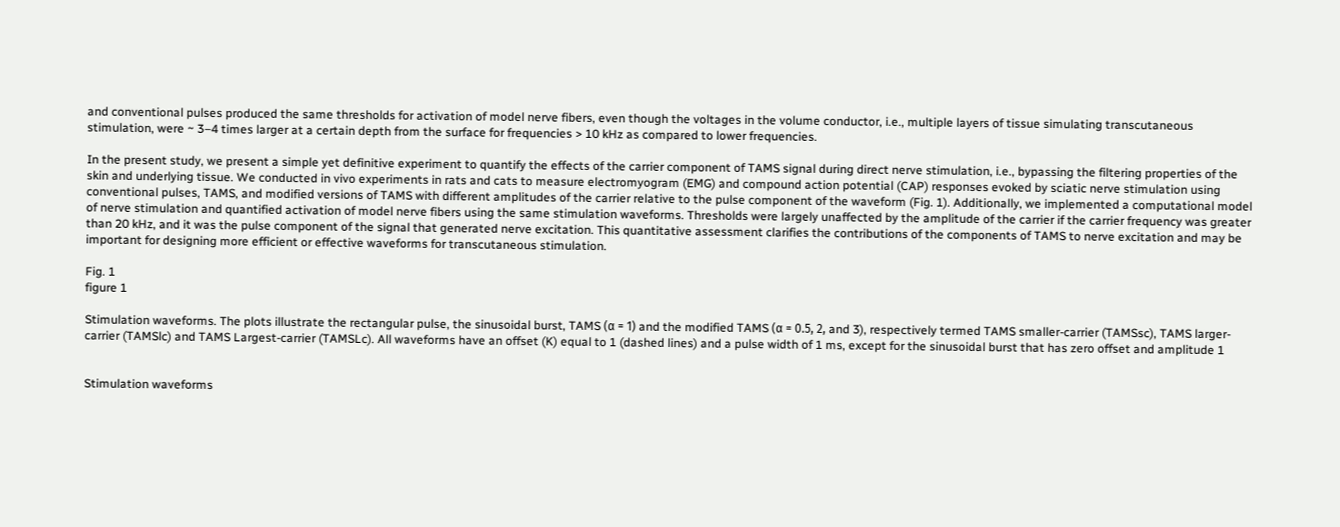and conventional pulses produced the same thresholds for activation of model nerve fibers, even though the voltages in the volume conductor, i.e., multiple layers of tissue simulating transcutaneous stimulation, were ~ 3–4 times larger at a certain depth from the surface for frequencies > 10 kHz as compared to lower frequencies.

In the present study, we present a simple yet definitive experiment to quantify the effects of the carrier component of TAMS signal during direct nerve stimulation, i.e., bypassing the filtering properties of the skin and underlying tissue. We conducted in vivo experiments in rats and cats to measure electromyogram (EMG) and compound action potential (CAP) responses evoked by sciatic nerve stimulation using conventional pulses, TAMS, and modified versions of TAMS with different amplitudes of the carrier relative to the pulse component of the waveform (Fig. 1). Additionally, we implemented a computational model of nerve stimulation and quantified activation of model nerve fibers using the same stimulation waveforms. Thresholds were largely unaffected by the amplitude of the carrier if the carrier frequency was greater than 20 kHz, and it was the pulse component of the signal that generated nerve excitation. This quantitative assessment clarifies the contributions of the components of TAMS to nerve excitation and may be important for designing more efficient or effective waveforms for transcutaneous stimulation.

Fig. 1
figure 1

Stimulation waveforms. The plots illustrate the rectangular pulse, the sinusoidal burst, TAMS (α = 1) and the modified TAMS (α = 0.5, 2, and 3), respectively termed TAMS smaller-carrier (TAMSsc), TAMS larger-carrier (TAMSlc) and TAMS Largest-carrier (TAMSLc). All waveforms have an offset (K) equal to 1 (dashed lines) and a pulse width of 1 ms, except for the sinusoidal burst that has zero offset and amplitude 1


Stimulation waveforms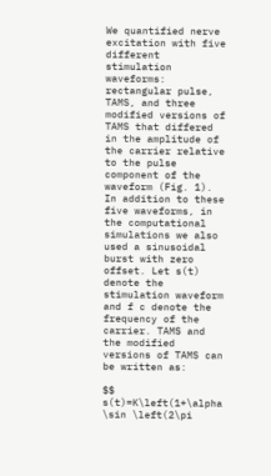We quantified nerve excitation with five different stimulation waveforms: rectangular pulse, TAMS, and three modified versions of TAMS that differed in the amplitude of the carrier relative to the pulse component of the waveform (Fig. 1). In addition to these five waveforms, in the computational simulations we also used a sinusoidal burst with zero offset. Let s(t) denote the stimulation waveform and f c denote the frequency of the carrier. TAMS and the modified versions of TAMS can be written as:

$$ s(t)=K\left(1+\alpha \sin \left(2\pi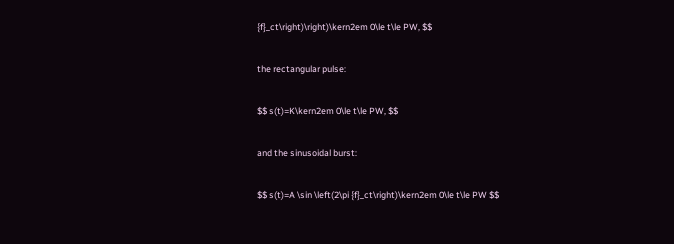{f}_ct\right)\right)\kern2em 0\le t\le PW, $$

the rectangular pulse:

$$ s(t)=K\kern2em 0\le t\le PW, $$

and the sinusoidal burst:

$$ s(t)=A \sin \left(2\pi {f}_ct\right)\kern2em 0\le t\le PW $$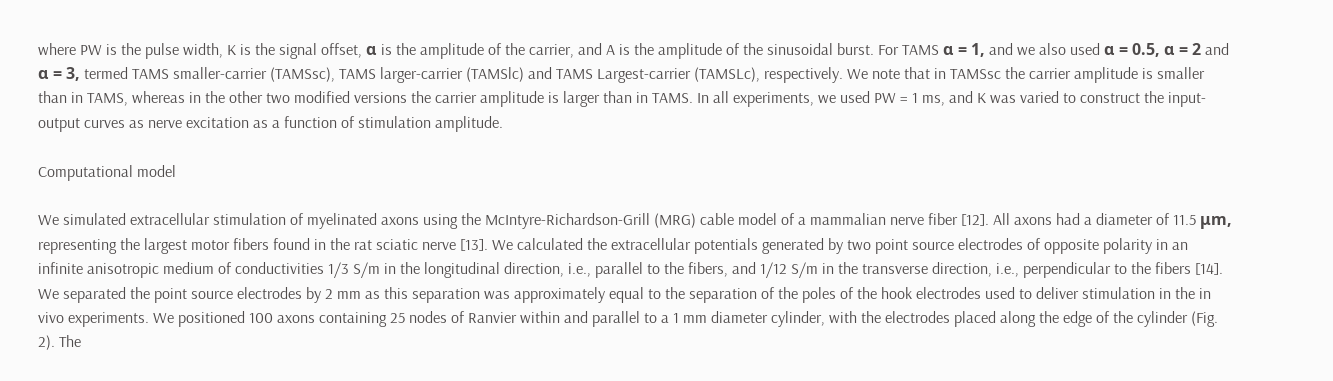where PW is the pulse width, K is the signal offset, α is the amplitude of the carrier, and A is the amplitude of the sinusoidal burst. For TAMS α = 1, and we also used α = 0.5, α = 2 and α = 3, termed TAMS smaller-carrier (TAMSsc), TAMS larger-carrier (TAMSlc) and TAMS Largest-carrier (TAMSLc), respectively. We note that in TAMSsc the carrier amplitude is smaller than in TAMS, whereas in the other two modified versions the carrier amplitude is larger than in TAMS. In all experiments, we used PW = 1 ms, and K was varied to construct the input-output curves as nerve excitation as a function of stimulation amplitude.

Computational model

We simulated extracellular stimulation of myelinated axons using the McIntyre-Richardson-Grill (MRG) cable model of a mammalian nerve fiber [12]. All axons had a diameter of 11.5 μm, representing the largest motor fibers found in the rat sciatic nerve [13]. We calculated the extracellular potentials generated by two point source electrodes of opposite polarity in an infinite anisotropic medium of conductivities 1/3 S/m in the longitudinal direction, i.e., parallel to the fibers, and 1/12 S/m in the transverse direction, i.e., perpendicular to the fibers [14]. We separated the point source electrodes by 2 mm as this separation was approximately equal to the separation of the poles of the hook electrodes used to deliver stimulation in the in vivo experiments. We positioned 100 axons containing 25 nodes of Ranvier within and parallel to a 1 mm diameter cylinder, with the electrodes placed along the edge of the cylinder (Fig. 2). The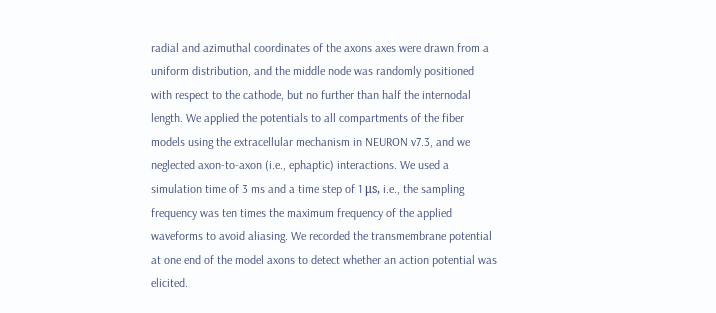radial and azimuthal coordinates of the axons axes were drawn from a uniform distribution, and the middle node was randomly positioned with respect to the cathode, but no further than half the internodal length. We applied the potentials to all compartments of the fiber models using the extracellular mechanism in NEURON v7.3, and we neglected axon-to-axon (i.e., ephaptic) interactions. We used a simulation time of 3 ms and a time step of 1 μs, i.e., the sampling frequency was ten times the maximum frequency of the applied waveforms to avoid aliasing. We recorded the transmembrane potential at one end of the model axons to detect whether an action potential was elicited.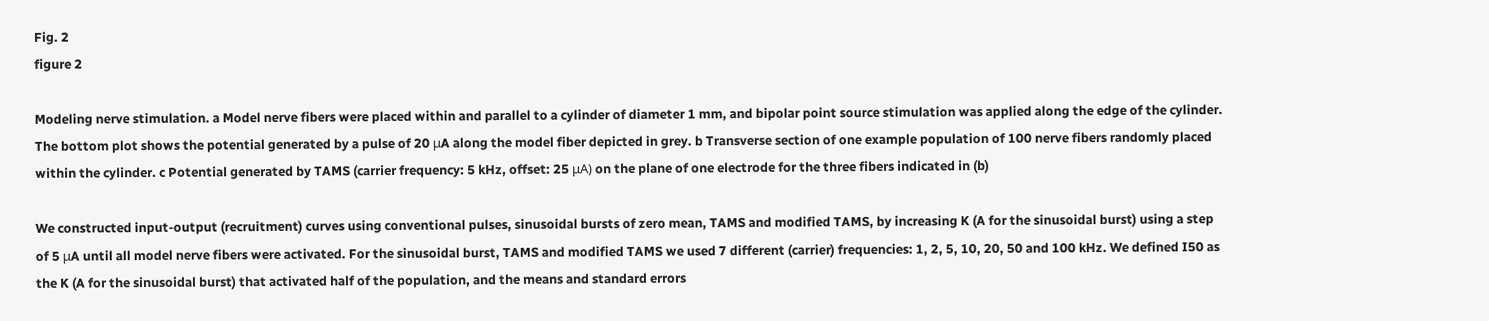Fig. 2
figure 2

Modeling nerve stimulation. a Model nerve fibers were placed within and parallel to a cylinder of diameter 1 mm, and bipolar point source stimulation was applied along the edge of the cylinder. The bottom plot shows the potential generated by a pulse of 20 μA along the model fiber depicted in grey. b Transverse section of one example population of 100 nerve fibers randomly placed within the cylinder. c Potential generated by TAMS (carrier frequency: 5 kHz, offset: 25 μA) on the plane of one electrode for the three fibers indicated in (b)

We constructed input-output (recruitment) curves using conventional pulses, sinusoidal bursts of zero mean, TAMS and modified TAMS, by increasing K (A for the sinusoidal burst) using a step of 5 μA until all model nerve fibers were activated. For the sinusoidal burst, TAMS and modified TAMS we used 7 different (carrier) frequencies: 1, 2, 5, 10, 20, 50 and 100 kHz. We defined I50 as the K (A for the sinusoidal burst) that activated half of the population, and the means and standard errors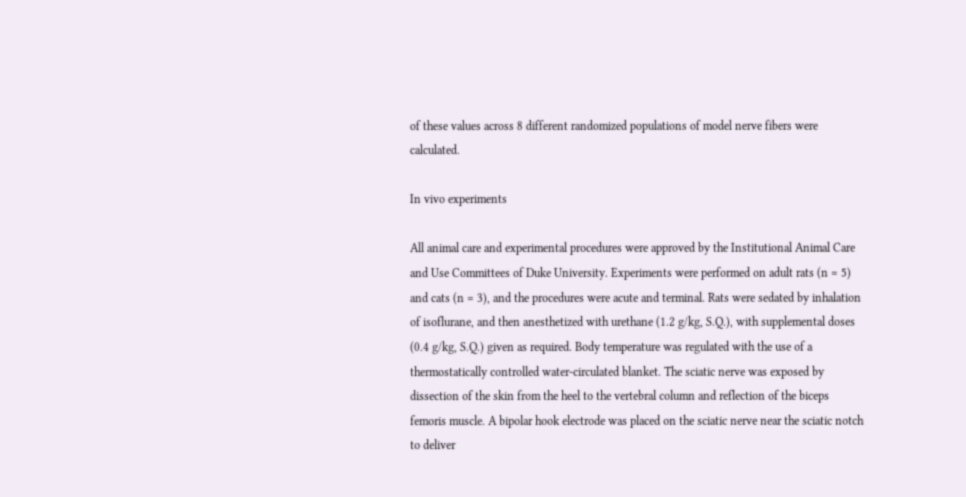of these values across 8 different randomized populations of model nerve fibers were calculated.

In vivo experiments

All animal care and experimental procedures were approved by the Institutional Animal Care and Use Committees of Duke University. Experiments were performed on adult rats (n = 5) and cats (n = 3), and the procedures were acute and terminal. Rats were sedated by inhalation of isoflurane, and then anesthetized with urethane (1.2 g/kg, S.Q.), with supplemental doses (0.4 g/kg, S.Q.) given as required. Body temperature was regulated with the use of a thermostatically controlled water-circulated blanket. The sciatic nerve was exposed by dissection of the skin from the heel to the vertebral column and reflection of the biceps femoris muscle. A bipolar hook electrode was placed on the sciatic nerve near the sciatic notch to deliver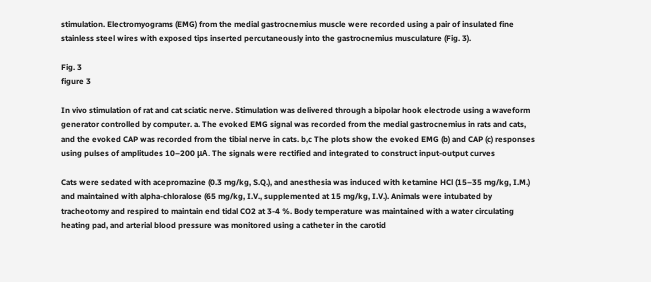stimulation. Electromyograms (EMG) from the medial gastrocnemius muscle were recorded using a pair of insulated fine stainless steel wires with exposed tips inserted percutaneously into the gastrocnemius musculature (Fig. 3).

Fig. 3
figure 3

In vivo stimulation of rat and cat sciatic nerve. Stimulation was delivered through a bipolar hook electrode using a waveform generator controlled by computer. a. The evoked EMG signal was recorded from the medial gastrocnemius in rats and cats, and the evoked CAP was recorded from the tibial nerve in cats. b,c The plots show the evoked EMG (b) and CAP (c) responses using pulses of amplitudes 10–200 μA. The signals were rectified and integrated to construct input-output curves

Cats were sedated with acepromazine (0.3 mg/kg, S.Q.), and anesthesia was induced with ketamine HCl (15–35 mg/kg, I.M.) and maintained with alpha-chloralose (65 mg/kg, I.V., supplemented at 15 mg/kg, I.V.). Animals were intubated by tracheotomy and respired to maintain end tidal CO2 at 3-4 %. Body temperature was maintained with a water circulating heating pad, and arterial blood pressure was monitored using a catheter in the carotid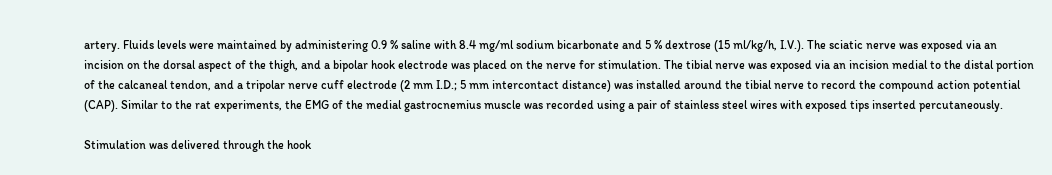artery. Fluids levels were maintained by administering 0.9 % saline with 8.4 mg/ml sodium bicarbonate and 5 % dextrose (15 ml/kg/h, I.V.). The sciatic nerve was exposed via an incision on the dorsal aspect of the thigh, and a bipolar hook electrode was placed on the nerve for stimulation. The tibial nerve was exposed via an incision medial to the distal portion of the calcaneal tendon, and a tripolar nerve cuff electrode (2 mm I.D.; 5 mm intercontact distance) was installed around the tibial nerve to record the compound action potential (CAP). Similar to the rat experiments, the EMG of the medial gastrocnemius muscle was recorded using a pair of stainless steel wires with exposed tips inserted percutaneously.

Stimulation was delivered through the hook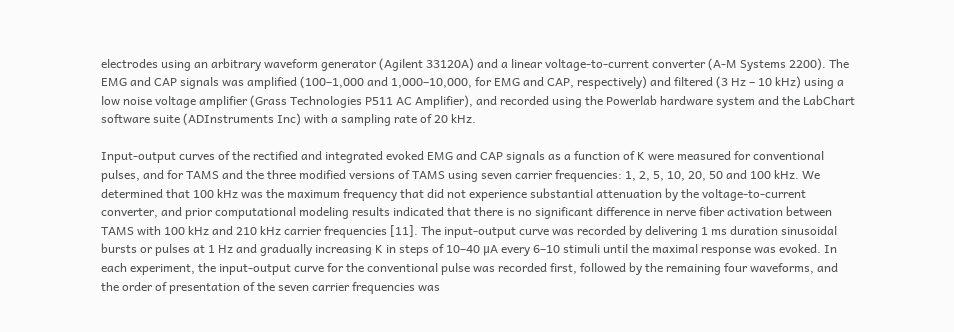electrodes using an arbitrary waveform generator (Agilent 33120A) and a linear voltage-to-current converter (A-M Systems 2200). The EMG and CAP signals was amplified (100–1,000 and 1,000–10,000, for EMG and CAP, respectively) and filtered (3 Hz – 10 kHz) using a low noise voltage amplifier (Grass Technologies P511 AC Amplifier), and recorded using the Powerlab hardware system and the LabChart software suite (ADInstruments Inc) with a sampling rate of 20 kHz.

Input-output curves of the rectified and integrated evoked EMG and CAP signals as a function of K were measured for conventional pulses, and for TAMS and the three modified versions of TAMS using seven carrier frequencies: 1, 2, 5, 10, 20, 50 and 100 kHz. We determined that 100 kHz was the maximum frequency that did not experience substantial attenuation by the voltage-to-current converter, and prior computational modeling results indicated that there is no significant difference in nerve fiber activation between TAMS with 100 kHz and 210 kHz carrier frequencies [11]. The input-output curve was recorded by delivering 1 ms duration sinusoidal bursts or pulses at 1 Hz and gradually increasing K in steps of 10–40 μA every 6–10 stimuli until the maximal response was evoked. In each experiment, the input-output curve for the conventional pulse was recorded first, followed by the remaining four waveforms, and the order of presentation of the seven carrier frequencies was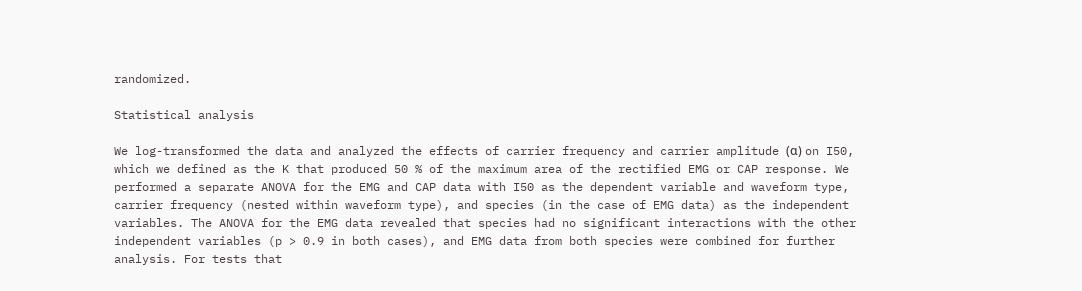randomized.

Statistical analysis

We log-transformed the data and analyzed the effects of carrier frequency and carrier amplitude (α) on I50, which we defined as the K that produced 50 % of the maximum area of the rectified EMG or CAP response. We performed a separate ANOVA for the EMG and CAP data with I50 as the dependent variable and waveform type, carrier frequency (nested within waveform type), and species (in the case of EMG data) as the independent variables. The ANOVA for the EMG data revealed that species had no significant interactions with the other independent variables (p > 0.9 in both cases), and EMG data from both species were combined for further analysis. For tests that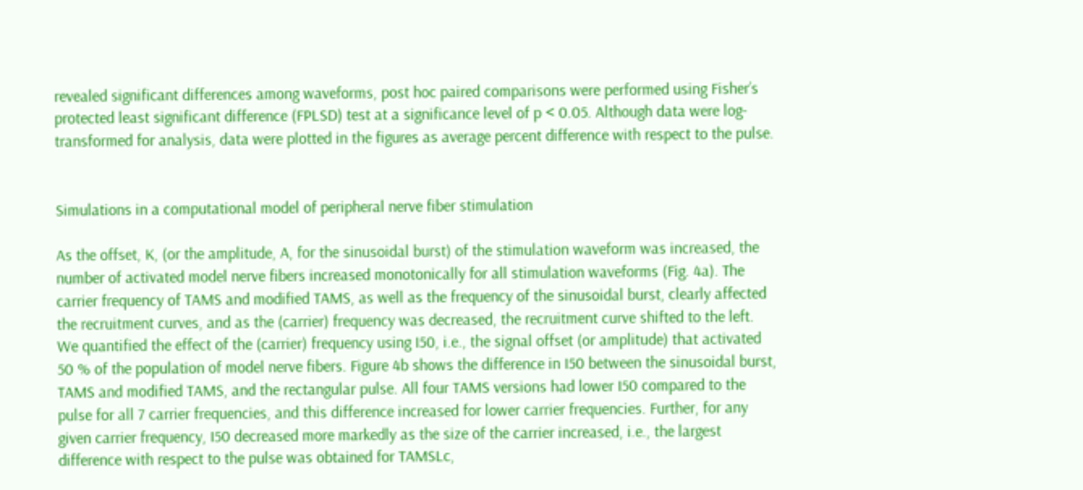revealed significant differences among waveforms, post hoc paired comparisons were performed using Fisher’s protected least significant difference (FPLSD) test at a significance level of p < 0.05. Although data were log-transformed for analysis, data were plotted in the figures as average percent difference with respect to the pulse.


Simulations in a computational model of peripheral nerve fiber stimulation

As the offset, K, (or the amplitude, A, for the sinusoidal burst) of the stimulation waveform was increased, the number of activated model nerve fibers increased monotonically for all stimulation waveforms (Fig. 4a). The carrier frequency of TAMS and modified TAMS, as well as the frequency of the sinusoidal burst, clearly affected the recruitment curves, and as the (carrier) frequency was decreased, the recruitment curve shifted to the left. We quantified the effect of the (carrier) frequency using I50, i.e., the signal offset (or amplitude) that activated 50 % of the population of model nerve fibers. Figure 4b shows the difference in I50 between the sinusoidal burst, TAMS and modified TAMS, and the rectangular pulse. All four TAMS versions had lower I50 compared to the pulse for all 7 carrier frequencies, and this difference increased for lower carrier frequencies. Further, for any given carrier frequency, I50 decreased more markedly as the size of the carrier increased, i.e., the largest difference with respect to the pulse was obtained for TAMSLc,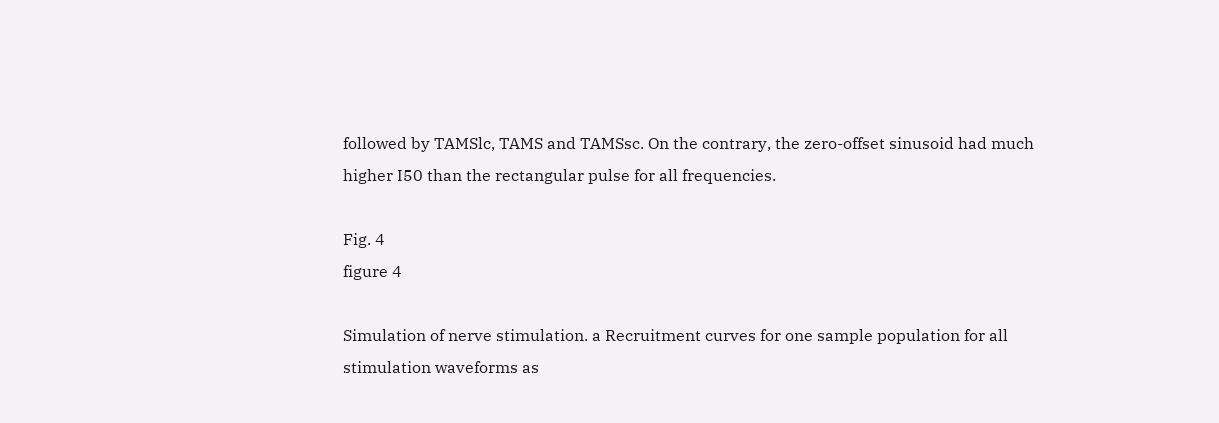followed by TAMSlc, TAMS and TAMSsc. On the contrary, the zero-offset sinusoid had much higher I50 than the rectangular pulse for all frequencies.

Fig. 4
figure 4

Simulation of nerve stimulation. a Recruitment curves for one sample population for all stimulation waveforms as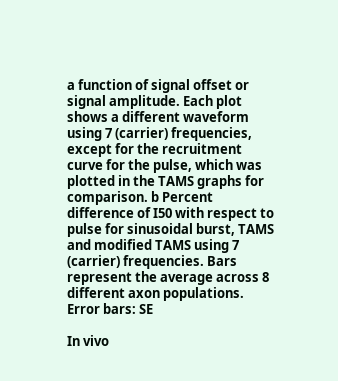a function of signal offset or signal amplitude. Each plot shows a different waveform using 7 (carrier) frequencies, except for the recruitment curve for the pulse, which was plotted in the TAMS graphs for comparison. b Percent difference of I50 with respect to pulse for sinusoidal burst, TAMS and modified TAMS using 7 (carrier) frequencies. Bars represent the average across 8 different axon populations. Error bars: SE

In vivo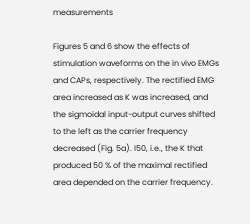measurements

Figures 5 and 6 show the effects of stimulation waveforms on the in vivo EMGs and CAPs, respectively. The rectified EMG area increased as K was increased, and the sigmoidal input-output curves shifted to the left as the carrier frequency decreased (Fig. 5a). I50, i.e., the K that produced 50 % of the maximal rectified area depended on the carrier frequency.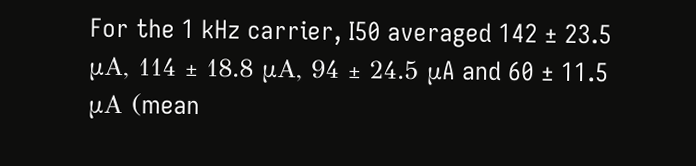For the 1 kHz carrier, I50 averaged 142 ± 23.5 μA, 114 ± 18.8 μA, 94 ± 24.5 μA and 60 ± 11.5 μA (mean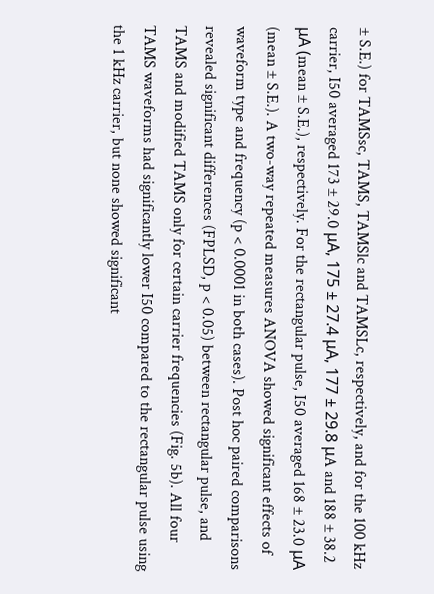± S.E.) for TAMSsc, TAMS, TAMSlc and TAMSLc, respectively, and for the 100 kHz carrier, I50 averaged 173 ± 29.0 μA, 175 ± 27.4 μA, 177 ± 29.8 μA and 188 ± 38.2 μA (mean ± S.E.), respectively. For the rectangular pulse, I50 averaged 168 ± 23.0 μA (mean ± S.E.). A two-way repeated measures ANOVA showed significant effects of waveform type and frequency (p < 0.0001 in both cases). Post hoc paired comparisons revealed significant differences (FPLSD, p < 0.05) between rectangular pulse, and TAMS and modified TAMS only for certain carrier frequencies (Fig. 5b). All four TAMS waveforms had significantly lower I50 compared to the rectangular pulse using the 1 kHz carrier, but none showed significant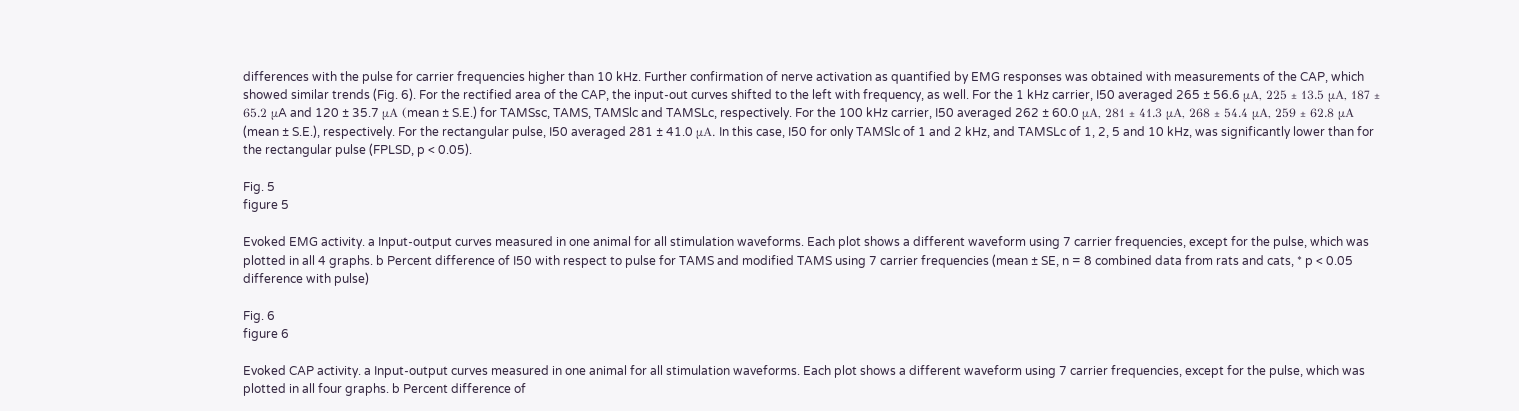differences with the pulse for carrier frequencies higher than 10 kHz. Further confirmation of nerve activation as quantified by EMG responses was obtained with measurements of the CAP, which showed similar trends (Fig. 6). For the rectified area of the CAP, the input-out curves shifted to the left with frequency, as well. For the 1 kHz carrier, I50 averaged 265 ± 56.6 μA, 225 ± 13.5 μA, 187 ± 65.2 μA and 120 ± 35.7 μA (mean ± S.E.) for TAMSsc, TAMS, TAMSlc and TAMSLc, respectively. For the 100 kHz carrier, I50 averaged 262 ± 60.0 μA, 281 ± 41.3 μA, 268 ± 54.4 μA, 259 ± 62.8 μA (mean ± S.E.), respectively. For the rectangular pulse, I50 averaged 281 ± 41.0 μA. In this case, I50 for only TAMSlc of 1 and 2 kHz, and TAMSLc of 1, 2, 5 and 10 kHz, was significantly lower than for the rectangular pulse (FPLSD, p < 0.05).

Fig. 5
figure 5

Evoked EMG activity. a Input-output curves measured in one animal for all stimulation waveforms. Each plot shows a different waveform using 7 carrier frequencies, except for the pulse, which was plotted in all 4 graphs. b Percent difference of I50 with respect to pulse for TAMS and modified TAMS using 7 carrier frequencies (mean ± SE, n = 8 combined data from rats and cats, * p < 0.05 difference with pulse)

Fig. 6
figure 6

Evoked CAP activity. a Input-output curves measured in one animal for all stimulation waveforms. Each plot shows a different waveform using 7 carrier frequencies, except for the pulse, which was plotted in all four graphs. b Percent difference of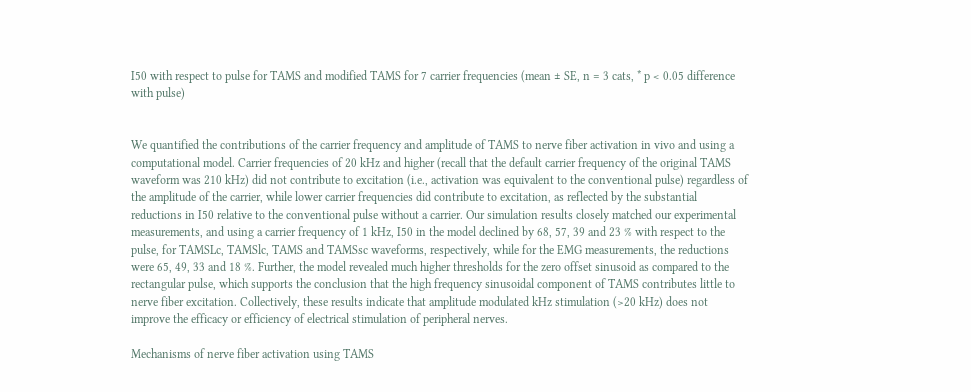I50 with respect to pulse for TAMS and modified TAMS for 7 carrier frequencies (mean ± SE, n = 3 cats, * p < 0.05 difference with pulse)


We quantified the contributions of the carrier frequency and amplitude of TAMS to nerve fiber activation in vivo and using a computational model. Carrier frequencies of 20 kHz and higher (recall that the default carrier frequency of the original TAMS waveform was 210 kHz) did not contribute to excitation (i.e., activation was equivalent to the conventional pulse) regardless of the amplitude of the carrier, while lower carrier frequencies did contribute to excitation, as reflected by the substantial reductions in I50 relative to the conventional pulse without a carrier. Our simulation results closely matched our experimental measurements, and using a carrier frequency of 1 kHz, I50 in the model declined by 68, 57, 39 and 23 % with respect to the pulse, for TAMSLc, TAMSlc, TAMS and TAMSsc waveforms, respectively, while for the EMG measurements, the reductions were 65, 49, 33 and 18 %. Further, the model revealed much higher thresholds for the zero offset sinusoid as compared to the rectangular pulse, which supports the conclusion that the high frequency sinusoidal component of TAMS contributes little to nerve fiber excitation. Collectively, these results indicate that amplitude modulated kHz stimulation (>20 kHz) does not improve the efficacy or efficiency of electrical stimulation of peripheral nerves.

Mechanisms of nerve fiber activation using TAMS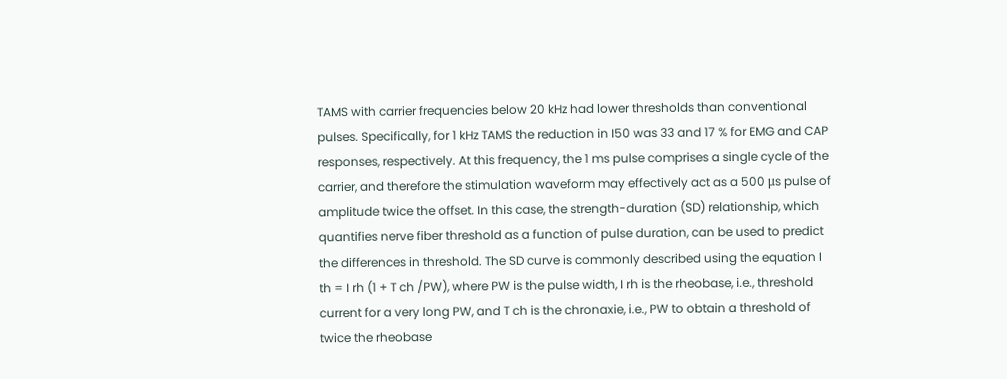TAMS with carrier frequencies below 20 kHz had lower thresholds than conventional pulses. Specifically, for 1 kHz TAMS the reduction in I50 was 33 and 17 % for EMG and CAP responses, respectively. At this frequency, the 1 ms pulse comprises a single cycle of the carrier, and therefore the stimulation waveform may effectively act as a 500 μs pulse of amplitude twice the offset. In this case, the strength-duration (SD) relationship, which quantifies nerve fiber threshold as a function of pulse duration, can be used to predict the differences in threshold. The SD curve is commonly described using the equation I th = I rh (1 + T ch /PW), where PW is the pulse width, I rh is the rheobase, i.e., threshold current for a very long PW, and T ch is the chronaxie, i.e., PW to obtain a threshold of twice the rheobase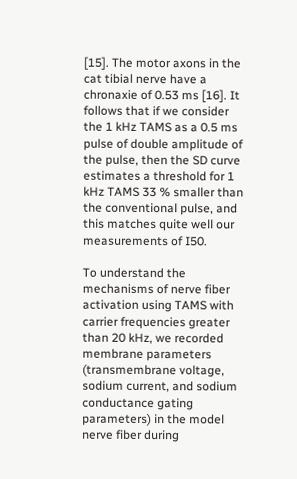[15]. The motor axons in the cat tibial nerve have a chronaxie of 0.53 ms [16]. It follows that if we consider the 1 kHz TAMS as a 0.5 ms pulse of double amplitude of the pulse, then the SD curve estimates a threshold for 1 kHz TAMS 33 % smaller than the conventional pulse, and this matches quite well our measurements of I50.

To understand the mechanisms of nerve fiber activation using TAMS with carrier frequencies greater than 20 kHz, we recorded membrane parameters (transmembrane voltage, sodium current, and sodium conductance gating parameters) in the model nerve fiber during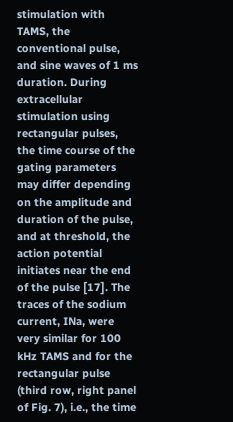stimulation with TAMS, the conventional pulse, and sine waves of 1 ms duration. During extracellular stimulation using rectangular pulses, the time course of the gating parameters may differ depending on the amplitude and duration of the pulse, and at threshold, the action potential initiates near the end of the pulse [17]. The traces of the sodium current, INa, were very similar for 100 kHz TAMS and for the rectangular pulse (third row, right panel of Fig. 7), i.e., the time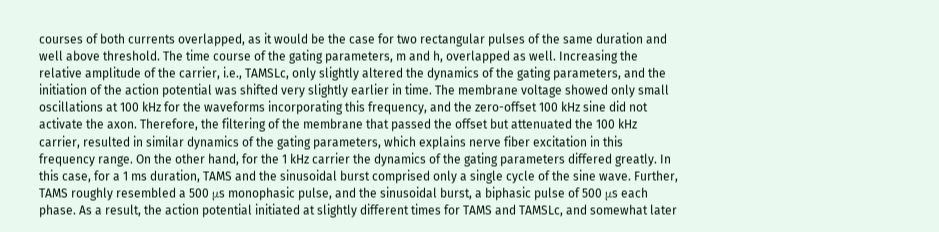courses of both currents overlapped, as it would be the case for two rectangular pulses of the same duration and well above threshold. The time course of the gating parameters, m and h, overlapped as well. Increasing the relative amplitude of the carrier, i.e., TAMSLc, only slightly altered the dynamics of the gating parameters, and the initiation of the action potential was shifted very slightly earlier in time. The membrane voltage showed only small oscillations at 100 kHz for the waveforms incorporating this frequency, and the zero-offset 100 kHz sine did not activate the axon. Therefore, the filtering of the membrane that passed the offset but attenuated the 100 kHz carrier, resulted in similar dynamics of the gating parameters, which explains nerve fiber excitation in this frequency range. On the other hand, for the 1 kHz carrier the dynamics of the gating parameters differed greatly. In this case, for a 1 ms duration, TAMS and the sinusoidal burst comprised only a single cycle of the sine wave. Further, TAMS roughly resembled a 500 μs monophasic pulse, and the sinusoidal burst, a biphasic pulse of 500 μs each phase. As a result, the action potential initiated at slightly different times for TAMS and TAMSLc, and somewhat later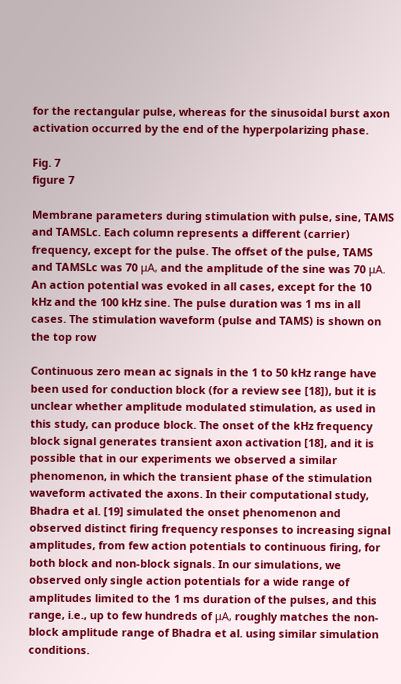for the rectangular pulse, whereas for the sinusoidal burst axon activation occurred by the end of the hyperpolarizing phase.

Fig. 7
figure 7

Membrane parameters during stimulation with pulse, sine, TAMS and TAMSLc. Each column represents a different (carrier) frequency, except for the pulse. The offset of the pulse, TAMS and TAMSLc was 70 μA, and the amplitude of the sine was 70 μA. An action potential was evoked in all cases, except for the 10 kHz and the 100 kHz sine. The pulse duration was 1 ms in all cases. The stimulation waveform (pulse and TAMS) is shown on the top row

Continuous zero mean ac signals in the 1 to 50 kHz range have been used for conduction block (for a review see [18]), but it is unclear whether amplitude modulated stimulation, as used in this study, can produce block. The onset of the kHz frequency block signal generates transient axon activation [18], and it is possible that in our experiments we observed a similar phenomenon, in which the transient phase of the stimulation waveform activated the axons. In their computational study, Bhadra et al. [19] simulated the onset phenomenon and observed distinct firing frequency responses to increasing signal amplitudes, from few action potentials to continuous firing, for both block and non-block signals. In our simulations, we observed only single action potentials for a wide range of amplitudes limited to the 1 ms duration of the pulses, and this range, i.e., up to few hundreds of μA, roughly matches the non-block amplitude range of Bhadra et al. using similar simulation conditions.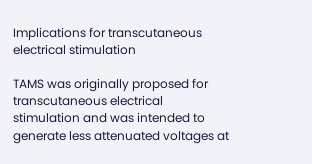Implications for transcutaneous electrical stimulation

TAMS was originally proposed for transcutaneous electrical stimulation and was intended to generate less attenuated voltages at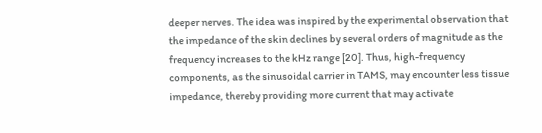deeper nerves. The idea was inspired by the experimental observation that the impedance of the skin declines by several orders of magnitude as the frequency increases to the kHz range [20]. Thus, high-frequency components, as the sinusoidal carrier in TAMS, may encounter less tissue impedance, thereby providing more current that may activate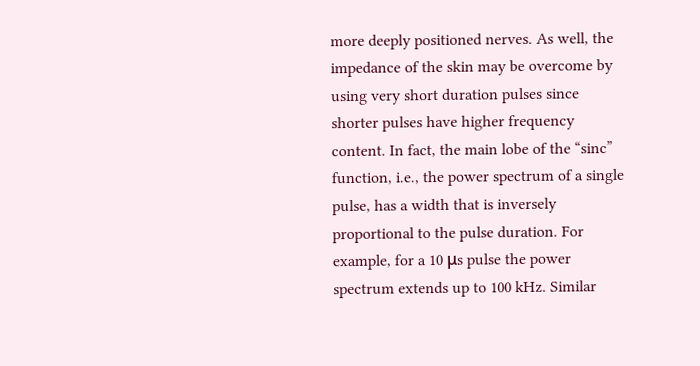more deeply positioned nerves. As well, the impedance of the skin may be overcome by using very short duration pulses since shorter pulses have higher frequency content. In fact, the main lobe of the “sinc” function, i.e., the power spectrum of a single pulse, has a width that is inversely proportional to the pulse duration. For example, for a 10 μs pulse the power spectrum extends up to 100 kHz. Similar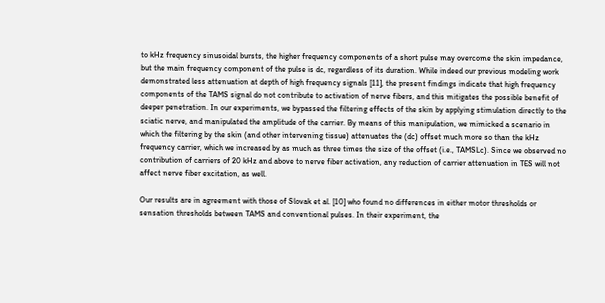to kHz frequency sinusoidal bursts, the higher frequency components of a short pulse may overcome the skin impedance, but the main frequency component of the pulse is dc, regardless of its duration. While indeed our previous modeling work demonstrated less attenuation at depth of high frequency signals [11], the present findings indicate that high frequency components of the TAMS signal do not contribute to activation of nerve fibers, and this mitigates the possible benefit of deeper penetration. In our experiments, we bypassed the filtering effects of the skin by applying stimulation directly to the sciatic nerve, and manipulated the amplitude of the carrier. By means of this manipulation, we mimicked a scenario in which the filtering by the skin (and other intervening tissue) attenuates the (dc) offset much more so than the kHz frequency carrier, which we increased by as much as three times the size of the offset (i.e., TAMSLc). Since we observed no contribution of carriers of 20 kHz and above to nerve fiber activation, any reduction of carrier attenuation in TES will not affect nerve fiber excitation, as well.

Our results are in agreement with those of Slovak et al. [10] who found no differences in either motor thresholds or sensation thresholds between TAMS and conventional pulses. In their experiment, the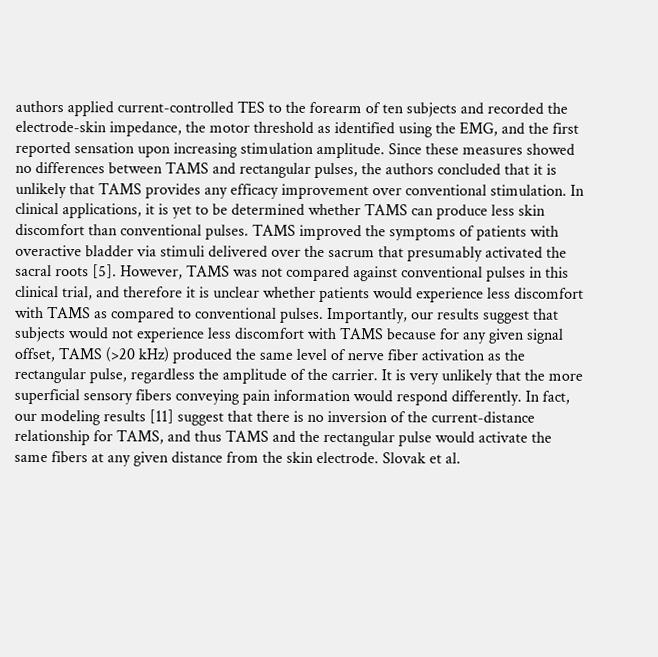authors applied current-controlled TES to the forearm of ten subjects and recorded the electrode-skin impedance, the motor threshold as identified using the EMG, and the first reported sensation upon increasing stimulation amplitude. Since these measures showed no differences between TAMS and rectangular pulses, the authors concluded that it is unlikely that TAMS provides any efficacy improvement over conventional stimulation. In clinical applications, it is yet to be determined whether TAMS can produce less skin discomfort than conventional pulses. TAMS improved the symptoms of patients with overactive bladder via stimuli delivered over the sacrum that presumably activated the sacral roots [5]. However, TAMS was not compared against conventional pulses in this clinical trial, and therefore it is unclear whether patients would experience less discomfort with TAMS as compared to conventional pulses. Importantly, our results suggest that subjects would not experience less discomfort with TAMS because for any given signal offset, TAMS (>20 kHz) produced the same level of nerve fiber activation as the rectangular pulse, regardless the amplitude of the carrier. It is very unlikely that the more superficial sensory fibers conveying pain information would respond differently. In fact, our modeling results [11] suggest that there is no inversion of the current-distance relationship for TAMS, and thus TAMS and the rectangular pulse would activate the same fibers at any given distance from the skin electrode. Slovak et al.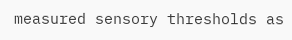measured sensory thresholds as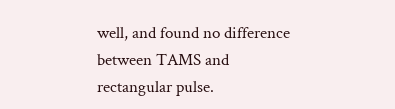well, and found no difference between TAMS and rectangular pulse.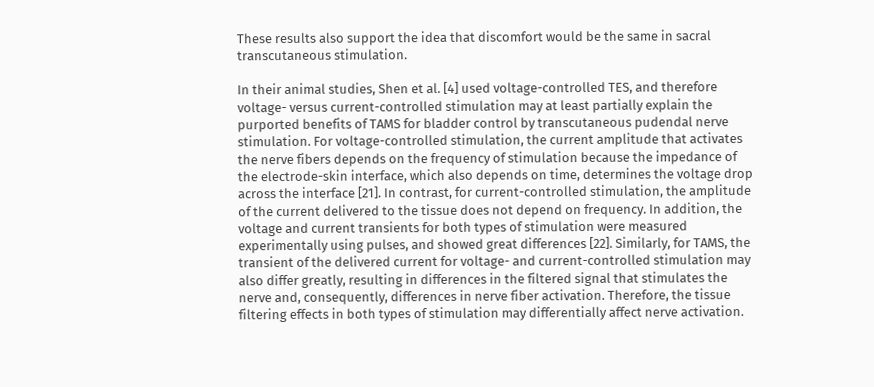These results also support the idea that discomfort would be the same in sacral transcutaneous stimulation.

In their animal studies, Shen et al. [4] used voltage-controlled TES, and therefore voltage- versus current-controlled stimulation may at least partially explain the purported benefits of TAMS for bladder control by transcutaneous pudendal nerve stimulation. For voltage-controlled stimulation, the current amplitude that activates the nerve fibers depends on the frequency of stimulation because the impedance of the electrode-skin interface, which also depends on time, determines the voltage drop across the interface [21]. In contrast, for current-controlled stimulation, the amplitude of the current delivered to the tissue does not depend on frequency. In addition, the voltage and current transients for both types of stimulation were measured experimentally using pulses, and showed great differences [22]. Similarly, for TAMS, the transient of the delivered current for voltage- and current-controlled stimulation may also differ greatly, resulting in differences in the filtered signal that stimulates the nerve and, consequently, differences in nerve fiber activation. Therefore, the tissue filtering effects in both types of stimulation may differentially affect nerve activation.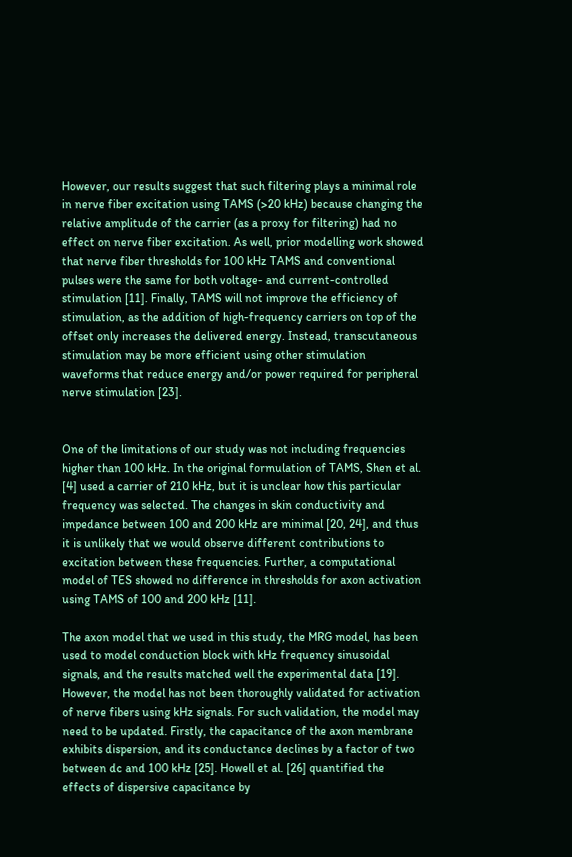However, our results suggest that such filtering plays a minimal role in nerve fiber excitation using TAMS (>20 kHz) because changing the relative amplitude of the carrier (as a proxy for filtering) had no effect on nerve fiber excitation. As well, prior modelling work showed that nerve fiber thresholds for 100 kHz TAMS and conventional pulses were the same for both voltage- and current-controlled stimulation [11]. Finally, TAMS will not improve the efficiency of stimulation, as the addition of high-frequency carriers on top of the offset only increases the delivered energy. Instead, transcutaneous stimulation may be more efficient using other stimulation waveforms that reduce energy and/or power required for peripheral nerve stimulation [23].


One of the limitations of our study was not including frequencies higher than 100 kHz. In the original formulation of TAMS, Shen et al. [4] used a carrier of 210 kHz, but it is unclear how this particular frequency was selected. The changes in skin conductivity and impedance between 100 and 200 kHz are minimal [20, 24], and thus it is unlikely that we would observe different contributions to excitation between these frequencies. Further, a computational model of TES showed no difference in thresholds for axon activation using TAMS of 100 and 200 kHz [11].

The axon model that we used in this study, the MRG model, has been used to model conduction block with kHz frequency sinusoidal signals, and the results matched well the experimental data [19]. However, the model has not been thoroughly validated for activation of nerve fibers using kHz signals. For such validation, the model may need to be updated. Firstly, the capacitance of the axon membrane exhibits dispersion, and its conductance declines by a factor of two between dc and 100 kHz [25]. Howell et al. [26] quantified the effects of dispersive capacitance by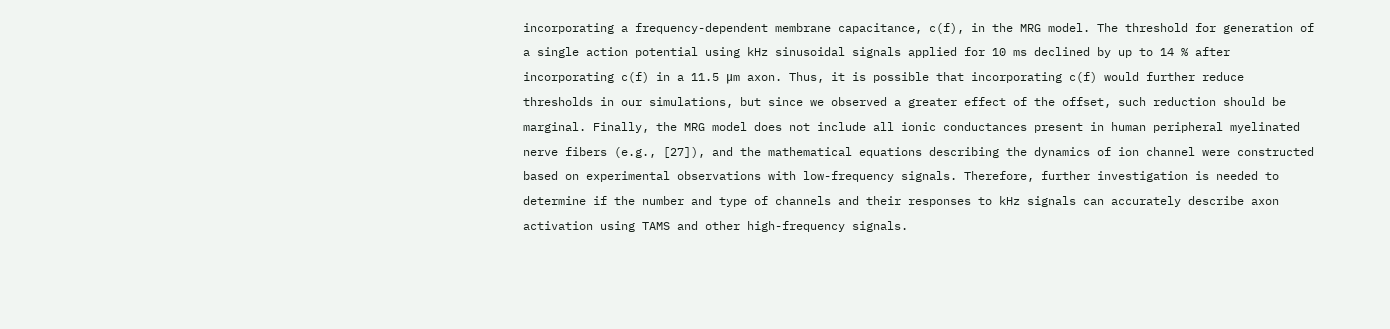incorporating a frequency-dependent membrane capacitance, c(f), in the MRG model. The threshold for generation of a single action potential using kHz sinusoidal signals applied for 10 ms declined by up to 14 % after incorporating c(f) in a 11.5 μm axon. Thus, it is possible that incorporating c(f) would further reduce thresholds in our simulations, but since we observed a greater effect of the offset, such reduction should be marginal. Finally, the MRG model does not include all ionic conductances present in human peripheral myelinated nerve fibers (e.g., [27]), and the mathematical equations describing the dynamics of ion channel were constructed based on experimental observations with low-frequency signals. Therefore, further investigation is needed to determine if the number and type of channels and their responses to kHz signals can accurately describe axon activation using TAMS and other high-frequency signals.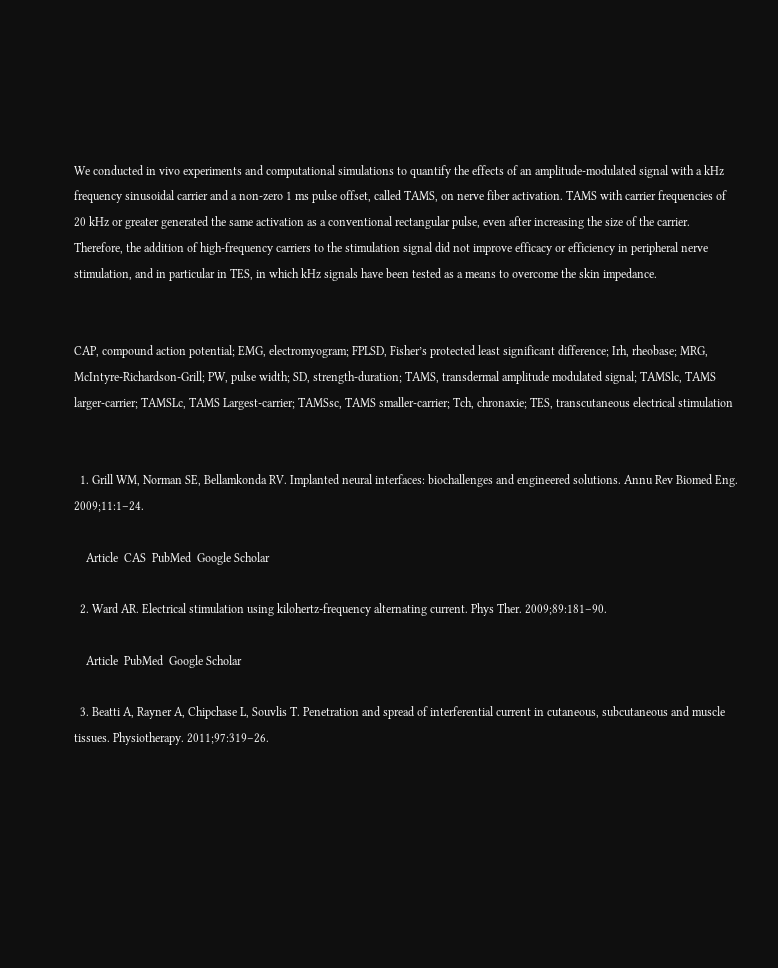We conducted in vivo experiments and computational simulations to quantify the effects of an amplitude-modulated signal with a kHz frequency sinusoidal carrier and a non-zero 1 ms pulse offset, called TAMS, on nerve fiber activation. TAMS with carrier frequencies of 20 kHz or greater generated the same activation as a conventional rectangular pulse, even after increasing the size of the carrier. Therefore, the addition of high-frequency carriers to the stimulation signal did not improve efficacy or efficiency in peripheral nerve stimulation, and in particular in TES, in which kHz signals have been tested as a means to overcome the skin impedance.


CAP, compound action potential; EMG, electromyogram; FPLSD, Fisher’s protected least significant difference; Irh, rheobase; MRG, McIntyre-Richardson-Grill; PW, pulse width; SD, strength-duration; TAMS, transdermal amplitude modulated signal; TAMSlc, TAMS larger-carrier; TAMSLc, TAMS Largest-carrier; TAMSsc, TAMS smaller-carrier; Tch, chronaxie; TES, transcutaneous electrical stimulation


  1. Grill WM, Norman SE, Bellamkonda RV. Implanted neural interfaces: biochallenges and engineered solutions. Annu Rev Biomed Eng. 2009;11:1–24.

    Article  CAS  PubMed  Google Scholar

  2. Ward AR. Electrical stimulation using kilohertz-frequency alternating current. Phys Ther. 2009;89:181–90.

    Article  PubMed  Google Scholar

  3. Beatti A, Rayner A, Chipchase L, Souvlis T. Penetration and spread of interferential current in cutaneous, subcutaneous and muscle tissues. Physiotherapy. 2011;97:319–26.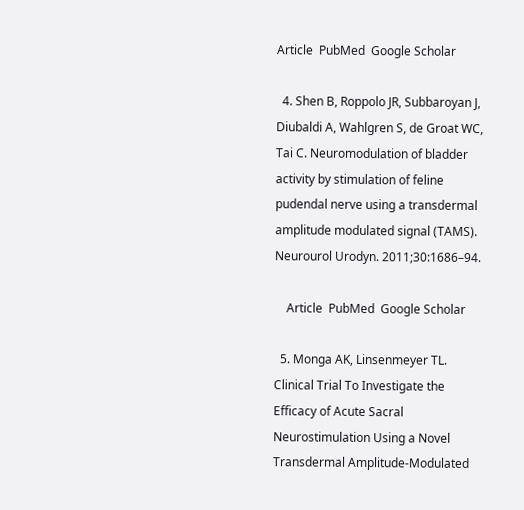Article  PubMed  Google Scholar

  4. Shen B, Roppolo JR, Subbaroyan J, Diubaldi A, Wahlgren S, de Groat WC, Tai C. Neuromodulation of bladder activity by stimulation of feline pudendal nerve using a transdermal amplitude modulated signal (TAMS). Neurourol Urodyn. 2011;30:1686–94.

    Article  PubMed  Google Scholar

  5. Monga AK, Linsenmeyer TL. Clinical Trial To Investigate the Efficacy of Acute Sacral Neurostimulation Using a Novel Transdermal Amplitude-Modulated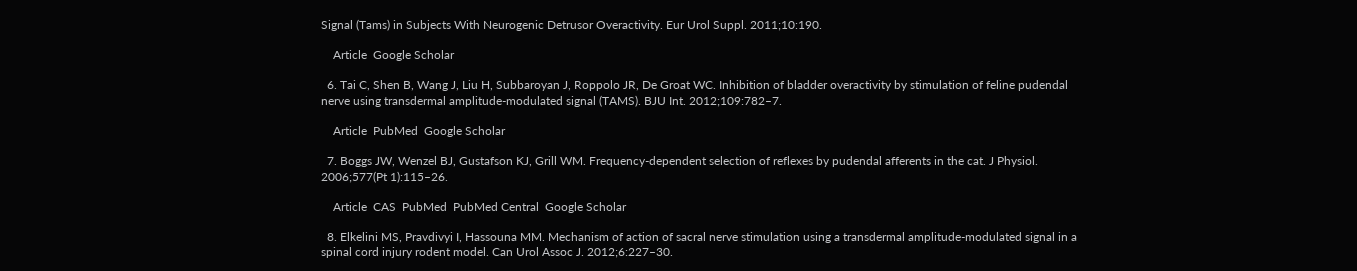Signal (Tams) in Subjects With Neurogenic Detrusor Overactivity. Eur Urol Suppl. 2011;10:190.

    Article  Google Scholar

  6. Tai C, Shen B, Wang J, Liu H, Subbaroyan J, Roppolo JR, De Groat WC. Inhibition of bladder overactivity by stimulation of feline pudendal nerve using transdermal amplitude-modulated signal (TAMS). BJU Int. 2012;109:782–7.

    Article  PubMed  Google Scholar

  7. Boggs JW, Wenzel BJ, Gustafson KJ, Grill WM. Frequency-dependent selection of reflexes by pudendal afferents in the cat. J Physiol. 2006;577(Pt 1):115–26.

    Article  CAS  PubMed  PubMed Central  Google Scholar

  8. Elkelini MS, Pravdivyi I, Hassouna MM. Mechanism of action of sacral nerve stimulation using a transdermal amplitude-modulated signal in a spinal cord injury rodent model. Can Urol Assoc J. 2012;6:227–30.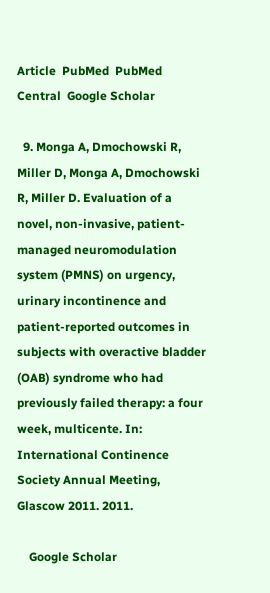Article  PubMed  PubMed Central  Google Scholar

  9. Monga A, Dmochowski R, Miller D, Monga A, Dmochowski R, Miller D. Evaluation of a novel, non-invasive, patient-managed neuromodulation system (PMNS) on urgency, urinary incontinence and patient-reported outcomes in subjects with overactive bladder (OAB) syndrome who had previously failed therapy: a four week, multicente. In: International Continence Society Annual Meeting, Glascow 2011. 2011.

    Google Scholar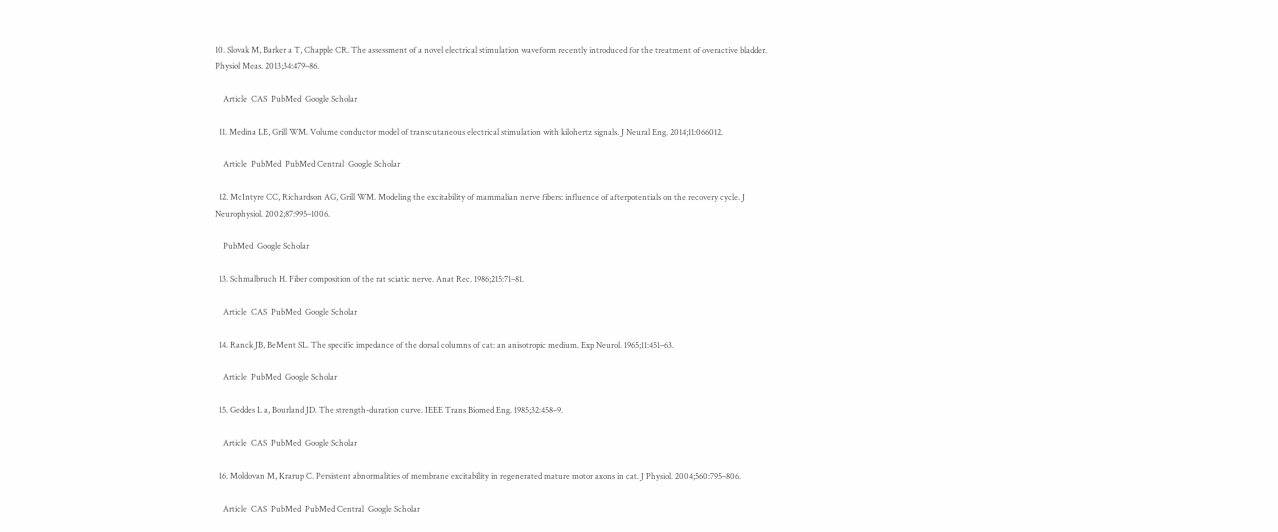10. Slovak M, Barker a T, Chapple CR. The assessment of a novel electrical stimulation waveform recently introduced for the treatment of overactive bladder. Physiol Meas. 2013;34:479–86.

    Article  CAS  PubMed  Google Scholar

  11. Medina LE, Grill WM. Volume conductor model of transcutaneous electrical stimulation with kilohertz signals. J Neural Eng. 2014;11:066012.

    Article  PubMed  PubMed Central  Google Scholar

  12. McIntyre CC, Richardson AG, Grill WM. Modeling the excitability of mammalian nerve fibers: influence of afterpotentials on the recovery cycle. J Neurophysiol. 2002;87:995–1006.

    PubMed  Google Scholar

  13. Schmalbruch H. Fiber composition of the rat sciatic nerve. Anat Rec. 1986;215:71–81.

    Article  CAS  PubMed  Google Scholar

  14. Ranck JB, BeMent SL. The specific impedance of the dorsal columns of cat: an anisotropic medium. Exp Neurol. 1965;11:451–63.

    Article  PubMed  Google Scholar

  15. Geddes L a, Bourland JD. The strength-duration curve. IEEE Trans Biomed Eng. 1985;32:458–9.

    Article  CAS  PubMed  Google Scholar

  16. Moldovan M, Krarup C. Persistent abnormalities of membrane excitability in regenerated mature motor axons in cat. J Physiol. 2004;560:795–806.

    Article  CAS  PubMed  PubMed Central  Google Scholar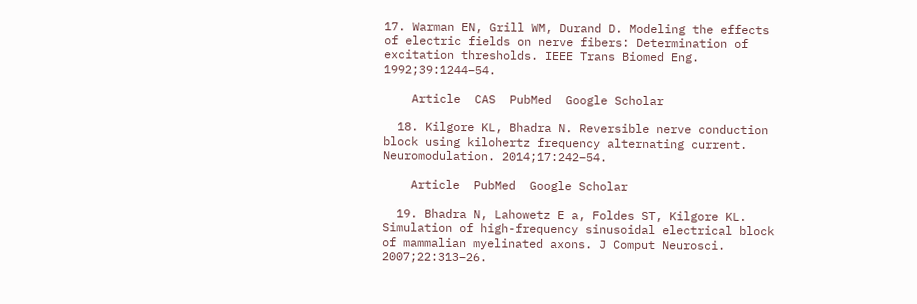17. Warman EN, Grill WM, Durand D. Modeling the effects of electric fields on nerve fibers: Determination of excitation thresholds. IEEE Trans Biomed Eng. 1992;39:1244–54.

    Article  CAS  PubMed  Google Scholar

  18. Kilgore KL, Bhadra N. Reversible nerve conduction block using kilohertz frequency alternating current. Neuromodulation. 2014;17:242–54.

    Article  PubMed  Google Scholar

  19. Bhadra N, Lahowetz E a, Foldes ST, Kilgore KL. Simulation of high-frequency sinusoidal electrical block of mammalian myelinated axons. J Comput Neurosci. 2007;22:313–26.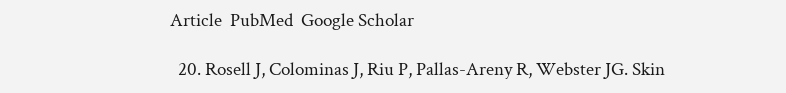Article  PubMed  Google Scholar

  20. Rosell J, Colominas J, Riu P, Pallas-Areny R, Webster JG. Skin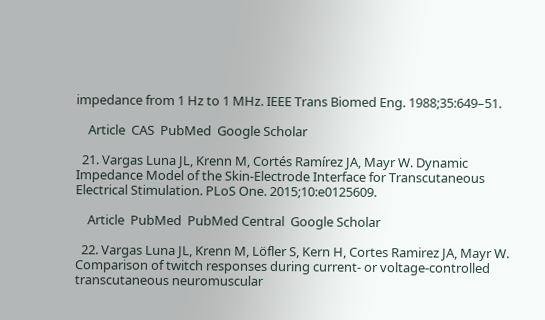impedance from 1 Hz to 1 MHz. IEEE Trans Biomed Eng. 1988;35:649–51.

    Article  CAS  PubMed  Google Scholar

  21. Vargas Luna JL, Krenn M, Cortés Ramírez JA, Mayr W. Dynamic Impedance Model of the Skin-Electrode Interface for Transcutaneous Electrical Stimulation. PLoS One. 2015;10:e0125609.

    Article  PubMed  PubMed Central  Google Scholar

  22. Vargas Luna JL, Krenn M, Löfler S, Kern H, Cortes Ramirez JA, Mayr W. Comparison of twitch responses during current- or voltage-controlled transcutaneous neuromuscular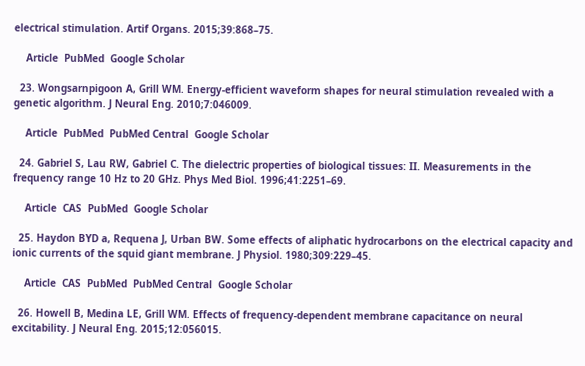electrical stimulation. Artif Organs. 2015;39:868–75.

    Article  PubMed  Google Scholar

  23. Wongsarnpigoon A, Grill WM. Energy-efficient waveform shapes for neural stimulation revealed with a genetic algorithm. J Neural Eng. 2010;7:046009.

    Article  PubMed  PubMed Central  Google Scholar

  24. Gabriel S, Lau RW, Gabriel C. The dielectric properties of biological tissues: II. Measurements in the frequency range 10 Hz to 20 GHz. Phys Med Biol. 1996;41:2251–69.

    Article  CAS  PubMed  Google Scholar

  25. Haydon BYD a, Requena J, Urban BW. Some effects of aliphatic hydrocarbons on the electrical capacity and ionic currents of the squid giant membrane. J Physiol. 1980;309:229–45.

    Article  CAS  PubMed  PubMed Central  Google Scholar

  26. Howell B, Medina LE, Grill WM. Effects of frequency-dependent membrane capacitance on neural excitability. J Neural Eng. 2015;12:056015.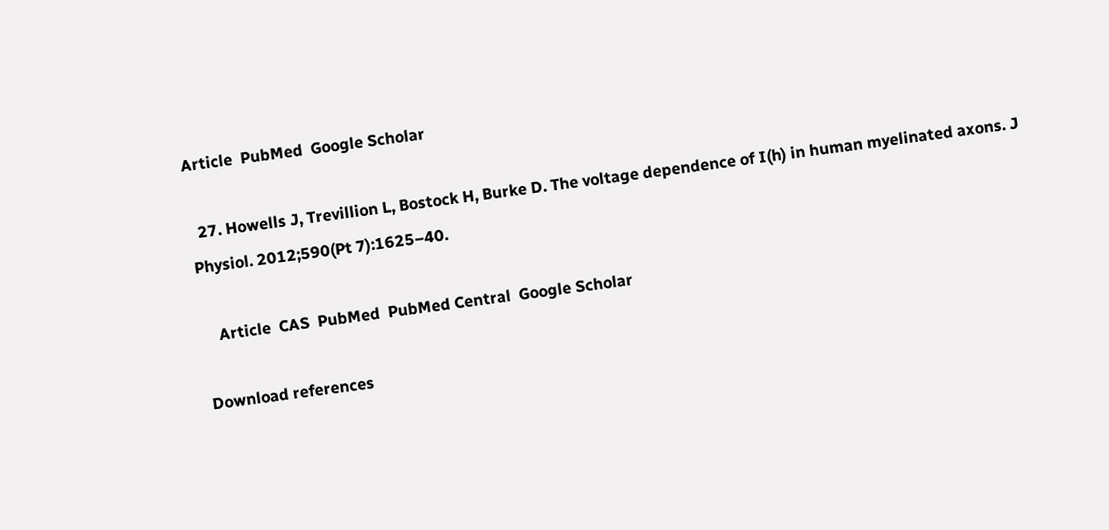Article  PubMed  Google Scholar

  27. Howells J, Trevillion L, Bostock H, Burke D. The voltage dependence of I(h) in human myelinated axons. J Physiol. 2012;590(Pt 7):1625–40.

    Article  CAS  PubMed  PubMed Central  Google Scholar

Download references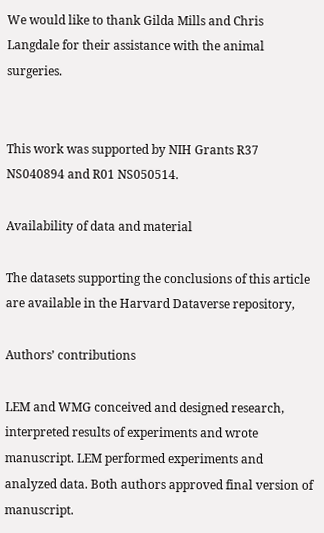We would like to thank Gilda Mills and Chris Langdale for their assistance with the animal surgeries.


This work was supported by NIH Grants R37 NS040894 and R01 NS050514.

Availability of data and material

The datasets supporting the conclusions of this article are available in the Harvard Dataverse repository,

Authors’ contributions

LEM and WMG conceived and designed research, interpreted results of experiments and wrote manuscript. LEM performed experiments and analyzed data. Both authors approved final version of manuscript.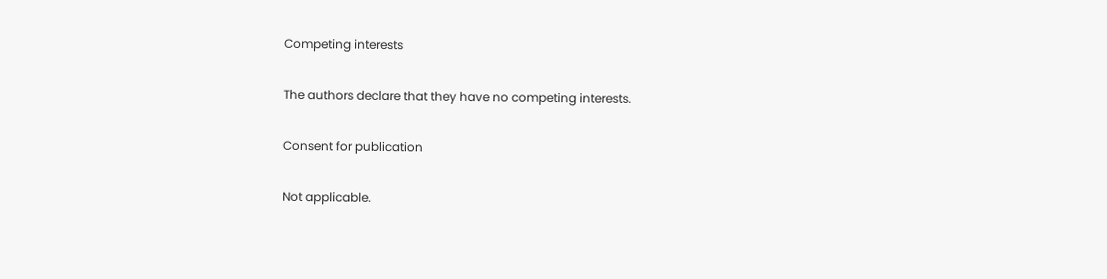Competing interests

The authors declare that they have no competing interests.

Consent for publication

Not applicable.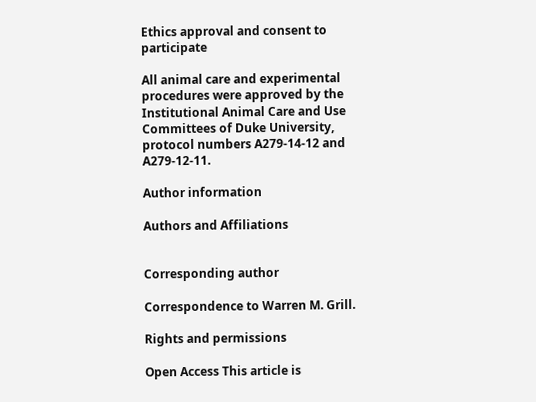Ethics approval and consent to participate

All animal care and experimental procedures were approved by the Institutional Animal Care and Use Committees of Duke University, protocol numbers A279-14-12 and A279-12-11.

Author information

Authors and Affiliations


Corresponding author

Correspondence to Warren M. Grill.

Rights and permissions

Open Access This article is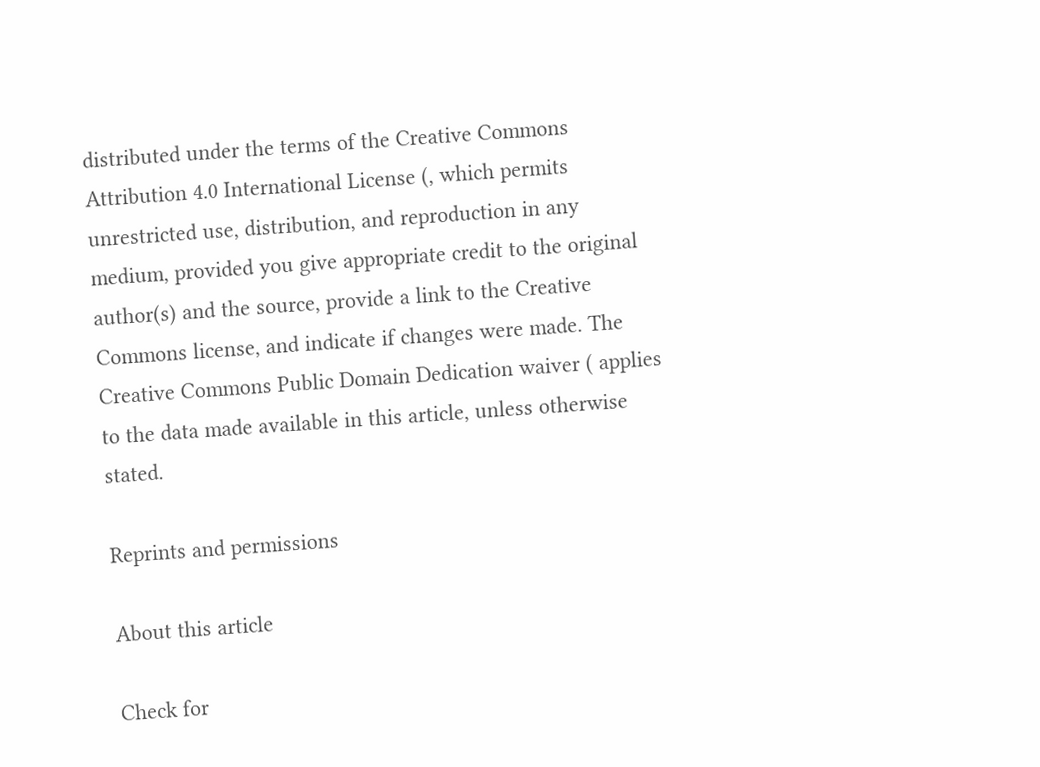distributed under the terms of the Creative Commons Attribution 4.0 International License (, which permits unrestricted use, distribution, and reproduction in any medium, provided you give appropriate credit to the original author(s) and the source, provide a link to the Creative Commons license, and indicate if changes were made. The Creative Commons Public Domain Dedication waiver ( applies to the data made available in this article, unless otherwise stated.

Reprints and permissions

About this article

Check for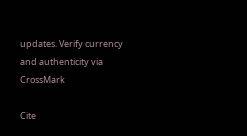updates. Verify currency and authenticity via CrossMark

Cite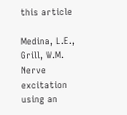this article

Medina, L.E., Grill, W.M. Nerve excitation using an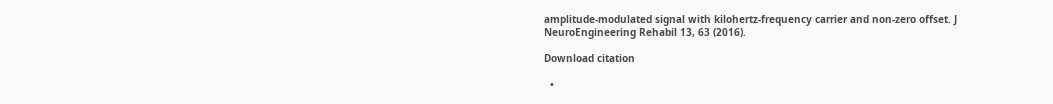amplitude-modulated signal with kilohertz-frequency carrier and non-zero offset. J NeuroEngineering Rehabil 13, 63 (2016).

Download citation

  •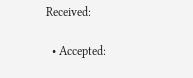Received:

  • Accepted: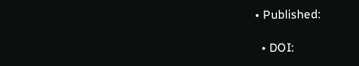• Published:

  • DOI: